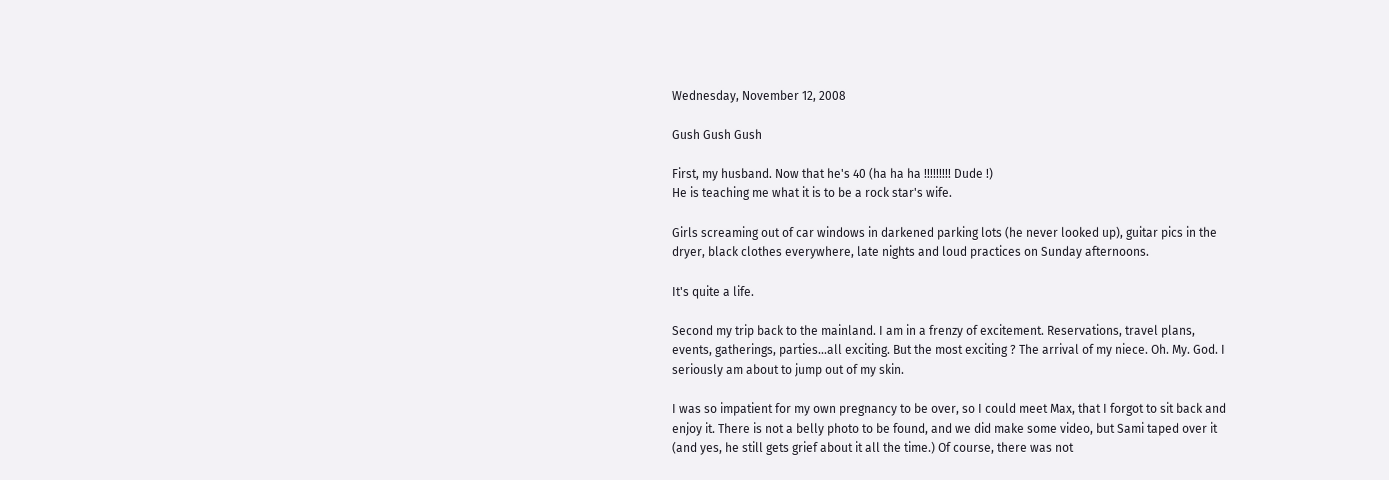Wednesday, November 12, 2008

Gush Gush Gush

First, my husband. Now that he's 40 (ha ha ha !!!!!!!!! Dude !)
He is teaching me what it is to be a rock star's wife.

Girls screaming out of car windows in darkened parking lots (he never looked up), guitar pics in the dryer, black clothes everywhere, late nights and loud practices on Sunday afternoons.

It's quite a life.

Second my trip back to the mainland. I am in a frenzy of excitement. Reservations, travel plans, events, gatherings, parties...all exciting. But the most exciting ? The arrival of my niece. Oh. My. God. I seriously am about to jump out of my skin.

I was so impatient for my own pregnancy to be over, so I could meet Max, that I forgot to sit back and enjoy it. There is not a belly photo to be found, and we did make some video, but Sami taped over it (and yes, he still gets grief about it all the time.) Of course, there was not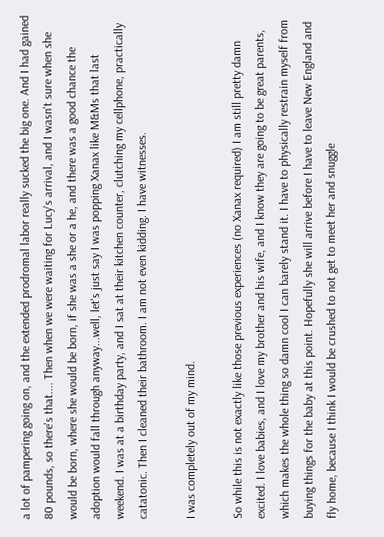a lot of pampering going on, and the extended prodromal labor really sucked the big one. And I had gained 80 pounds, so there's that.... Then when we were waiting for Lucy's arrival, and I wasn't sure when she would be born, where she would be born, if she was a she or a he, and there was a good chance the adoption would fall through anyway...well, let's just say I was popping Xanax like M&Ms that last weekend. I was at a birthday party, and I sat at their kitchen counter, clutching my cellphone, practically catatonic. Then I cleaned their bathroom. I am not even kidding. I have witnesses.

I was completely out of my mind.

So while this is not exactly like those previous experiences (no Xanax required) I am still pretty damn excited. I love babies, and I love my brother and his wife, and I know they are going to be great parents, which makes the whole thing so damn cool I can barely stand it. I have to physically restrain myself from buying things for the baby at this point. Hopefully she will arrive before I have to leave New England and fly home, because I think I would be crushed to not get to meet her and snuggle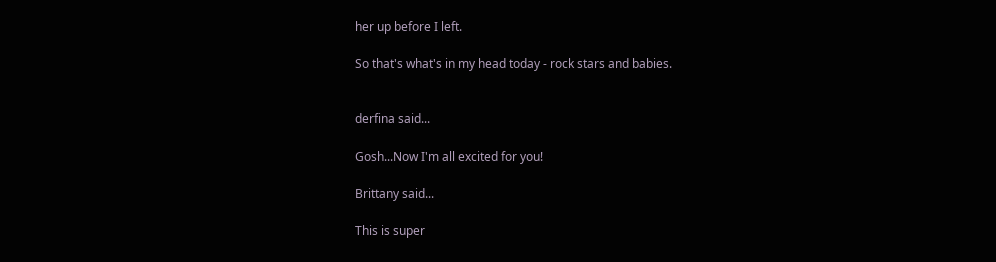her up before I left.

So that's what's in my head today - rock stars and babies.


derfina said...

Gosh...Now I'm all excited for you!

Brittany said...

This is super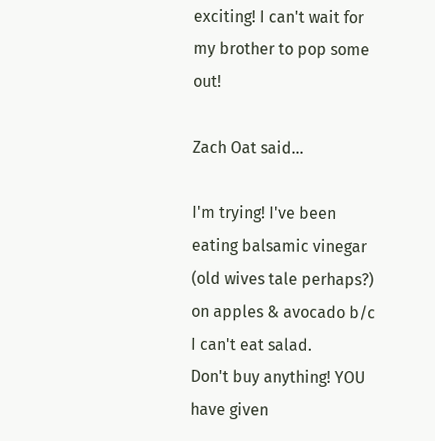exciting! I can't wait for my brother to pop some out!

Zach Oat said...

I'm trying! I've been eating balsamic vinegar (old wives tale perhaps?) on apples & avocado b/c I can't eat salad.
Don't buy anything! YOU have given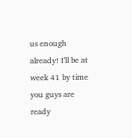us enough already! I'll be at week 41 by time you guys are ready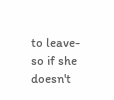to leave- so if she doesn't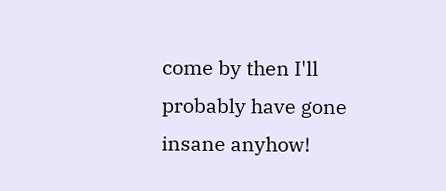come by then I'll probably have gone insane anyhow!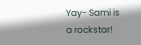Yay- Sami is a rockstar!